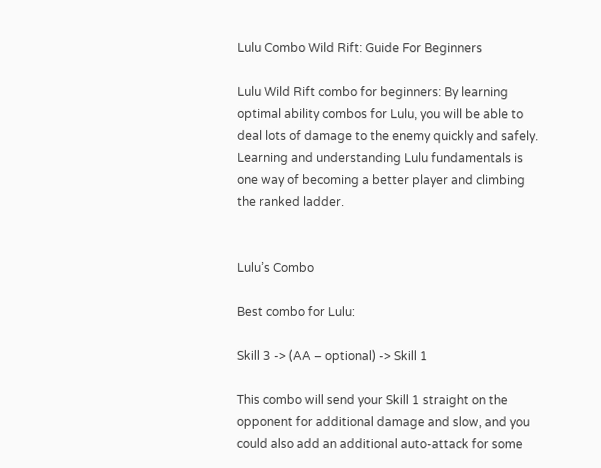Lulu Combo Wild Rift: Guide For Beginners

Lulu Wild Rift combo for beginners: By learning optimal ability combos for Lulu, you will be able to deal lots of damage to the enemy quickly and safely. Learning and understanding Lulu fundamentals is one way of becoming a better player and climbing the ranked ladder.


Lulu’s Combo

Best combo for Lulu:

Skill 3 -> (AA – optional) -> Skill 1

This combo will send your Skill 1 straight on the opponent for additional damage and slow, and you could also add an additional auto-attack for some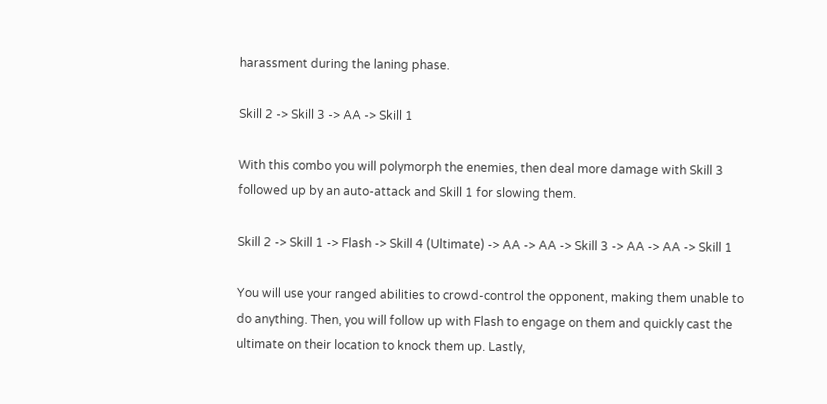harassment during the laning phase.

Skill 2 -> Skill 3 -> AA -> Skill 1

With this combo you will polymorph the enemies, then deal more damage with Skill 3 followed up by an auto-attack and Skill 1 for slowing them.

Skill 2 -> Skill 1 -> Flash -> Skill 4 (Ultimate) -> AA -> AA -> Skill 3 -> AA -> AA -> Skill 1

You will use your ranged abilities to crowd-control the opponent, making them unable to do anything. Then, you will follow up with Flash to engage on them and quickly cast the ultimate on their location to knock them up. Lastly,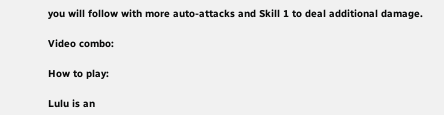you will follow with more auto-attacks and Skill 1 to deal additional damage.

Video combo:

How to play:

Lulu is an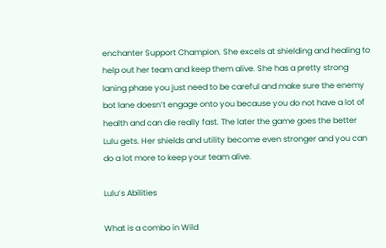enchanter Support Champion. She excels at shielding and healing to help out her team and keep them alive. She has a pretty strong laning phase you just need to be careful and make sure the enemy bot lane doesn’t engage onto you because you do not have a lot of health and can die really fast. The later the game goes the better Lulu gets. Her shields and utility become even stronger and you can do a lot more to keep your team alive.

Lulu’s Abilities

What is a combo in Wild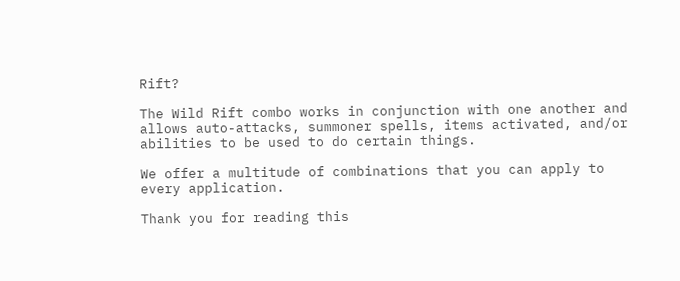Rift?

The Wild Rift combo works in conjunction with one another and allows auto-attacks, summoner spells, items activated, and/or abilities to be used to do certain things.

We offer a multitude of combinations that you can apply to every application.

Thank you for reading this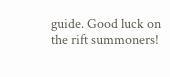guide. Good luck on the rift summoners!